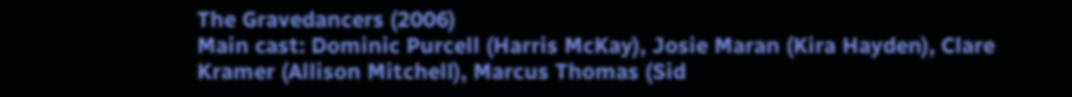The Gravedancers (2006)
Main cast: Dominic Purcell (Harris McKay), Josie Maran (Kira Hayden), Clare Kramer (Allison Mitchell), Marcus Thomas (Sid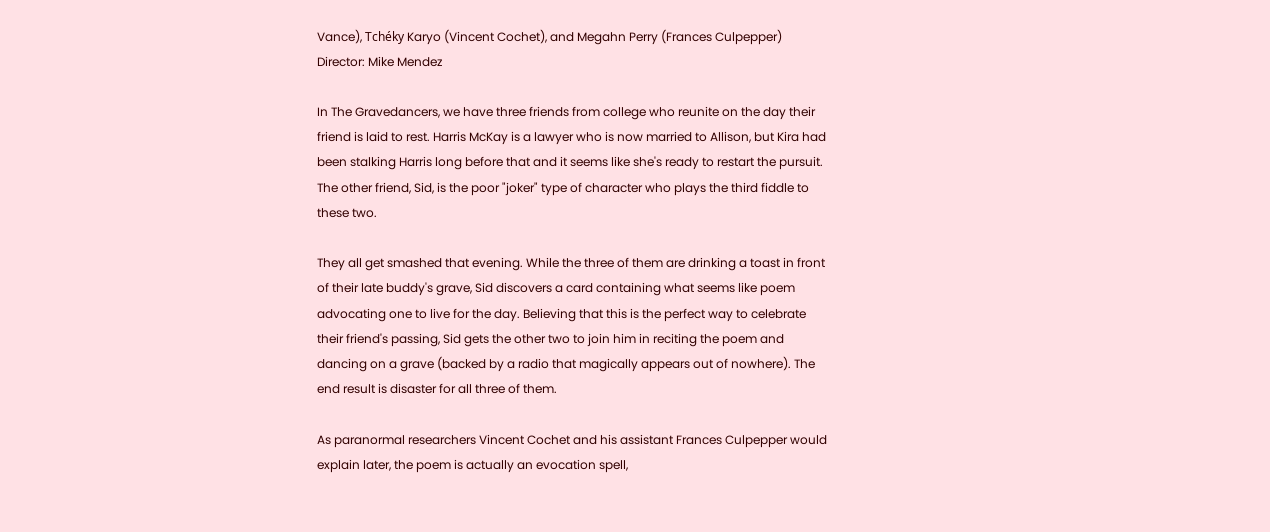Vance), Tchéky Karyo (Vincent Cochet), and Megahn Perry (Frances Culpepper)
Director: Mike Mendez

In The Gravedancers, we have three friends from college who reunite on the day their friend is laid to rest. Harris McKay is a lawyer who is now married to Allison, but Kira had been stalking Harris long before that and it seems like she's ready to restart the pursuit. The other friend, Sid, is the poor "joker" type of character who plays the third fiddle to these two.

They all get smashed that evening. While the three of them are drinking a toast in front of their late buddy's grave, Sid discovers a card containing what seems like poem advocating one to live for the day. Believing that this is the perfect way to celebrate their friend's passing, Sid gets the other two to join him in reciting the poem and dancing on a grave (backed by a radio that magically appears out of nowhere). The end result is disaster for all three of them.

As paranormal researchers Vincent Cochet and his assistant Frances Culpepper would explain later, the poem is actually an evocation spell,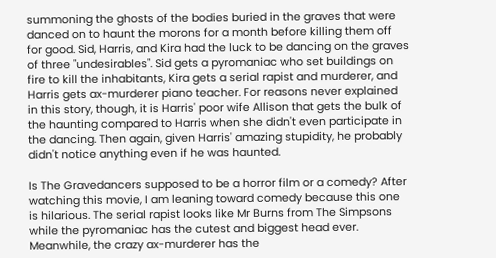summoning the ghosts of the bodies buried in the graves that were danced on to haunt the morons for a month before killing them off for good. Sid, Harris, and Kira had the luck to be dancing on the graves of three "undesirables". Sid gets a pyromaniac who set buildings on fire to kill the inhabitants, Kira gets a serial rapist and murderer, and Harris gets ax-murderer piano teacher. For reasons never explained in this story, though, it is Harris' poor wife Allison that gets the bulk of the haunting compared to Harris when she didn't even participate in the dancing. Then again, given Harris' amazing stupidity, he probably didn't notice anything even if he was haunted.

Is The Gravedancers supposed to be a horror film or a comedy? After watching this movie, I am leaning toward comedy because this one is hilarious. The serial rapist looks like Mr Burns from The Simpsons while the pyromaniac has the cutest and biggest head ever. Meanwhile, the crazy ax-murderer has the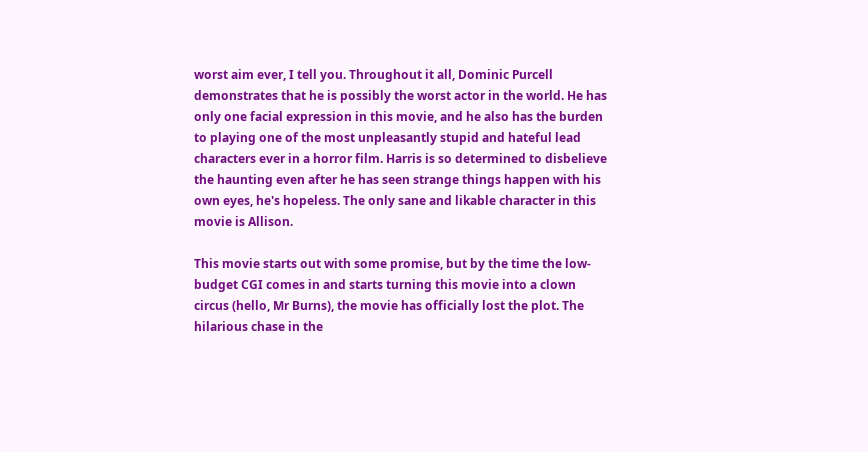worst aim ever, I tell you. Throughout it all, Dominic Purcell demonstrates that he is possibly the worst actor in the world. He has only one facial expression in this movie, and he also has the burden to playing one of the most unpleasantly stupid and hateful lead characters ever in a horror film. Harris is so determined to disbelieve the haunting even after he has seen strange things happen with his own eyes, he's hopeless. The only sane and likable character in this movie is Allison.

This movie starts out with some promise, but by the time the low-budget CGI comes in and starts turning this movie into a clown circus (hello, Mr Burns), the movie has officially lost the plot. The hilarious chase in the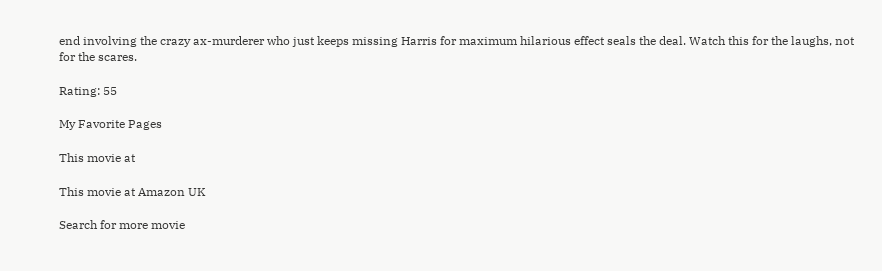end involving the crazy ax-murderer who just keeps missing Harris for maximum hilarious effect seals the deal. Watch this for the laughs, not for the scares.

Rating: 55

My Favorite Pages

This movie at

This movie at Amazon UK

Search for more movie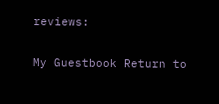reviews:

My Guestbook Return to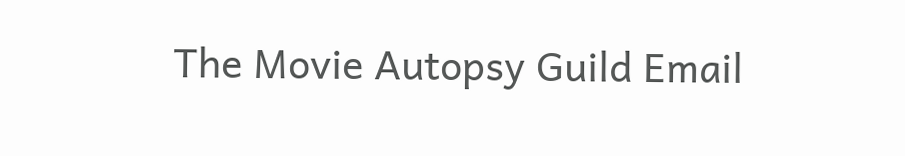The Movie Autopsy Guild Email